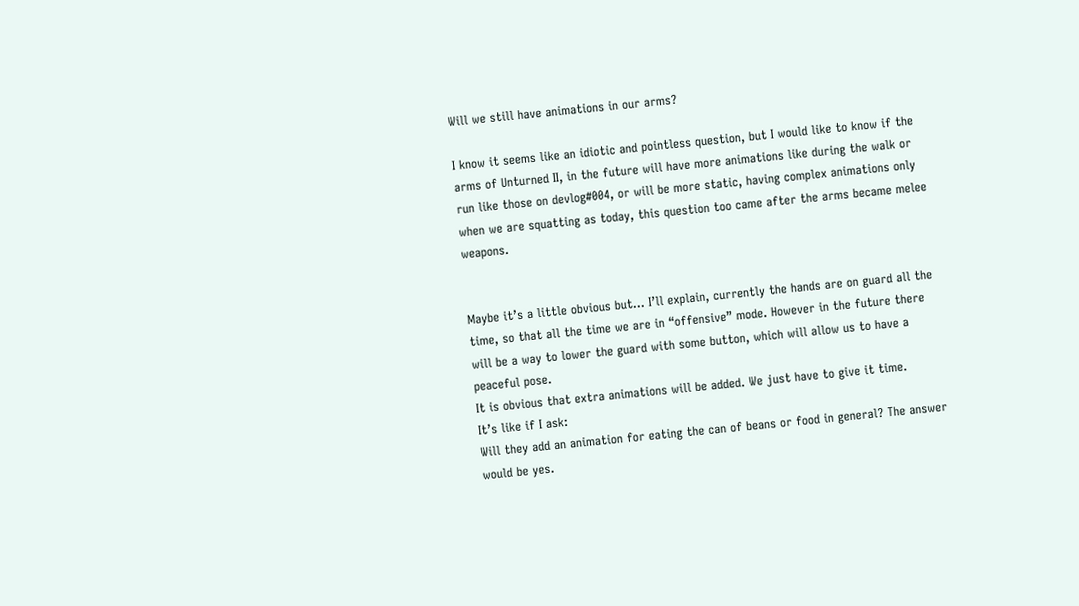Will we still have animations in our arms?

I know it seems like an idiotic and pointless question, but I would like to know if the arms of Unturned II, in the future will have more animations like during the walk or run like those on devlog#004, or will be more static, having complex animations only when we are squatting as today, this question too came after the arms became melee weapons.


Maybe it’s a little obvious but… I’ll explain, currently the hands are on guard all the time, so that all the time we are in “offensive” mode. However in the future there will be a way to lower the guard with some button, which will allow us to have a peaceful pose.
It is obvious that extra animations will be added. We just have to give it time.
It’s like if I ask:
Will they add an animation for eating the can of beans or food in general? The answer would be yes.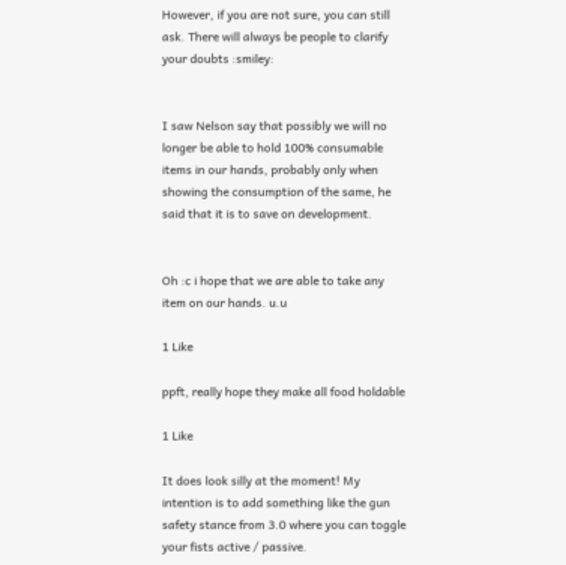However, if you are not sure, you can still ask. There will always be people to clarify your doubts :smiley:


I saw Nelson say that possibly we will no longer be able to hold 100% consumable items in our hands, probably only when showing the consumption of the same, he said that it is to save on development.


Oh :c i hope that we are able to take any item on our hands. u.u

1 Like

ppft, really hope they make all food holdable

1 Like

It does look silly at the moment! My intention is to add something like the gun safety stance from 3.0 where you can toggle your fists active / passive.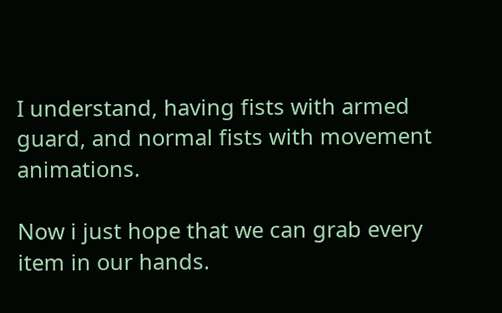I understand, having fists with armed guard, and normal fists with movement animations.

Now i just hope that we can grab every item in our hands.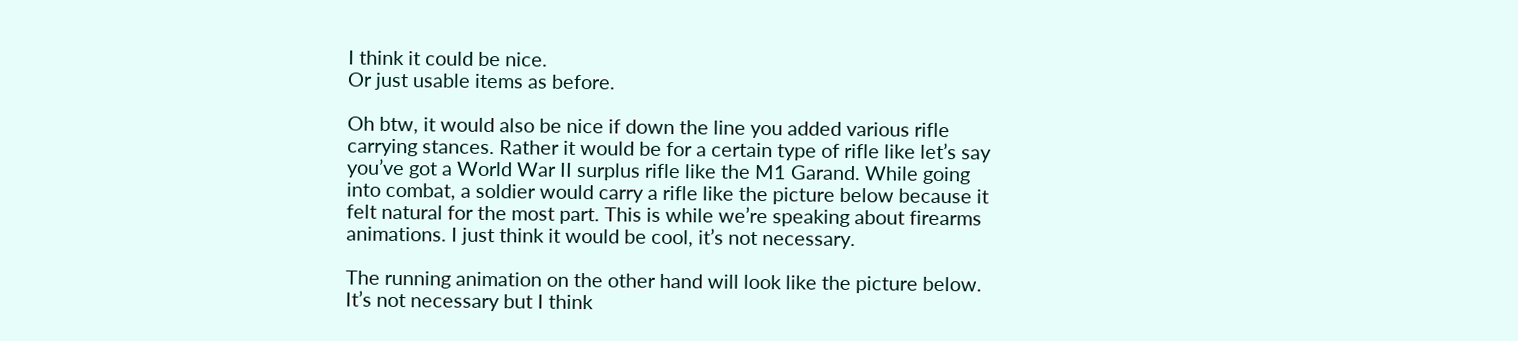I think it could be nice.
Or just usable items as before.

Oh btw, it would also be nice if down the line you added various rifle carrying stances. Rather it would be for a certain type of rifle like let’s say you’ve got a World War II surplus rifle like the M1 Garand. While going into combat, a soldier would carry a rifle like the picture below because it felt natural for the most part. This is while we’re speaking about firearms animations. I just think it would be cool, it’s not necessary.

The running animation on the other hand will look like the picture below. It’s not necessary but I think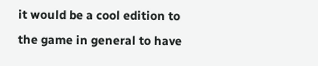it would be a cool edition to the game in general to have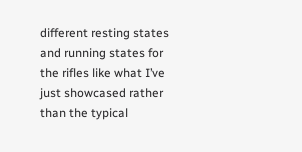different resting states and running states for the rifles like what I’ve just showcased rather than the typical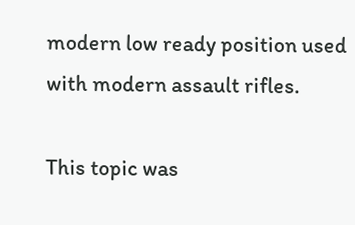modern low ready position used with modern assault rifles.

This topic was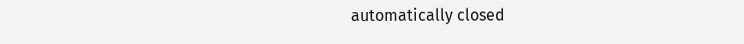automatically closed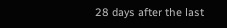28 days after the last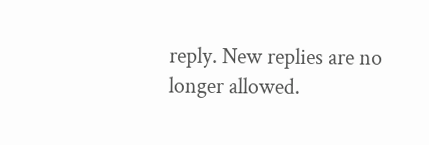reply. New replies are no longer allowed.